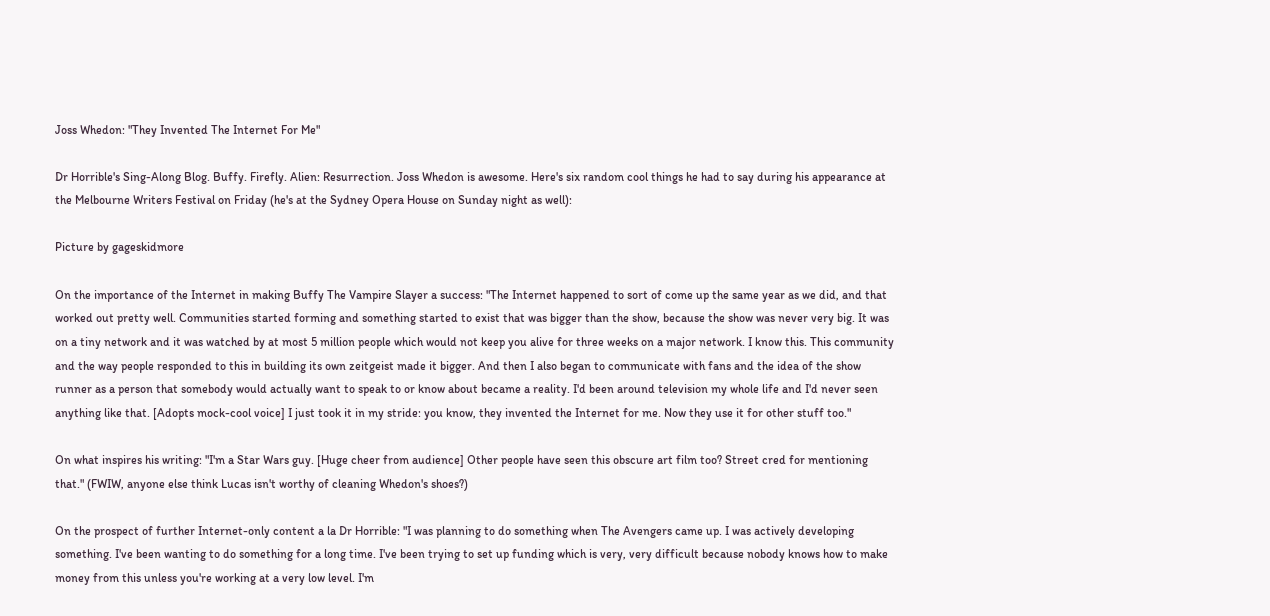Joss Whedon: "They Invented The Internet For Me"

Dr Horrible's Sing-Along Blog. Buffy. Firefly. Alien: Resurrection. Joss Whedon is awesome. Here's six random cool things he had to say during his appearance at the Melbourne Writers Festival on Friday (he's at the Sydney Opera House on Sunday night as well):

Picture by gageskidmore

On the importance of the Internet in making Buffy The Vampire Slayer a success: "The Internet happened to sort of come up the same year as we did, and that worked out pretty well. Communities started forming and something started to exist that was bigger than the show, because the show was never very big. It was on a tiny network and it was watched by at most 5 million people which would not keep you alive for three weeks on a major network. I know this. This community and the way people responded to this in building its own zeitgeist made it bigger. And then I also began to communicate with fans and the idea of the show runner as a person that somebody would actually want to speak to or know about became a reality. I'd been around television my whole life and I'd never seen anything like that. [Adopts mock-cool voice] I just took it in my stride: you know, they invented the Internet for me. Now they use it for other stuff too."

On what inspires his writing: "I'm a Star Wars guy. [Huge cheer from audience] Other people have seen this obscure art film too? Street cred for mentioning that." (FWIW, anyone else think Lucas isn't worthy of cleaning Whedon's shoes?)

On the prospect of further Internet-only content a la Dr Horrible: "I was planning to do something when The Avengers came up. I was actively developing something. I've been wanting to do something for a long time. I've been trying to set up funding which is very, very difficult because nobody knows how to make money from this unless you're working at a very low level. I'm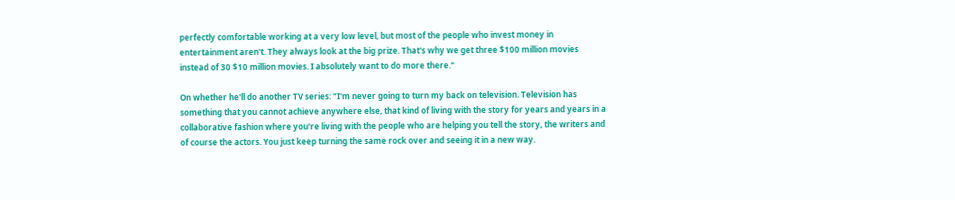perfectly comfortable working at a very low level, but most of the people who invest money in entertainment aren't. They always look at the big prize. That's why we get three $100 million movies instead of 30 $10 million movies. I absolutely want to do more there."

On whether he'll do another TV series: "I'm never going to turn my back on television. Television has something that you cannot achieve anywhere else, that kind of living with the story for years and years in a collaborative fashion where you're living with the people who are helping you tell the story, the writers and of course the actors. You just keep turning the same rock over and seeing it in a new way.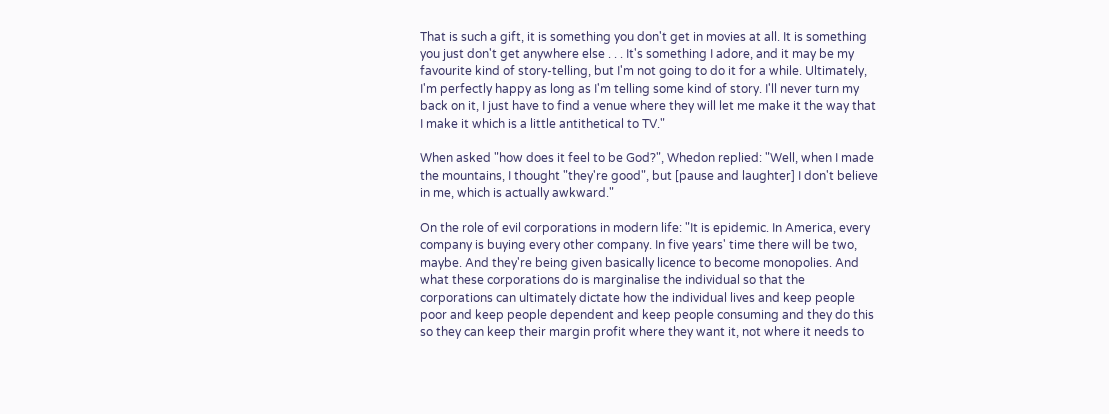That is such a gift, it is something you don't get in movies at all. It is something you just don't get anywhere else . . . It's something I adore, and it may be my favourite kind of story-telling, but I'm not going to do it for a while. Ultimately, I'm perfectly happy as long as I'm telling some kind of story. I'll never turn my back on it, I just have to find a venue where they will let me make it the way that I make it which is a little antithetical to TV."

When asked "how does it feel to be God?", Whedon replied: "Well, when I made the mountains, I thought "they're good", but [pause and laughter] I don't believe in me, which is actually awkward."

On the role of evil corporations in modern life: "It is epidemic. In America, every company is buying every other company. In five years' time there will be two, maybe. And they're being given basically licence to become monopolies. And what these corporations do is marginalise the individual so that the corporations can ultimately dictate how the individual lives and keep people poor and keep people dependent and keep people consuming and they do this so they can keep their margin profit where they want it, not where it needs to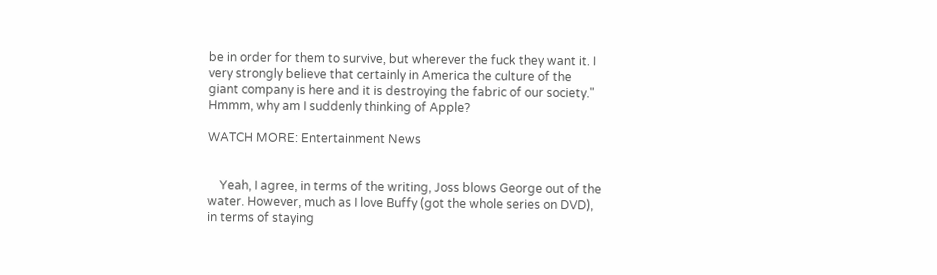be in order for them to survive, but wherever the fuck they want it. I very strongly believe that certainly in America the culture of the giant company is here and it is destroying the fabric of our society." Hmmm, why am I suddenly thinking of Apple?

WATCH MORE: Entertainment News


    Yeah, I agree, in terms of the writing, Joss blows George out of the water. However, much as I love Buffy (got the whole series on DVD), in terms of staying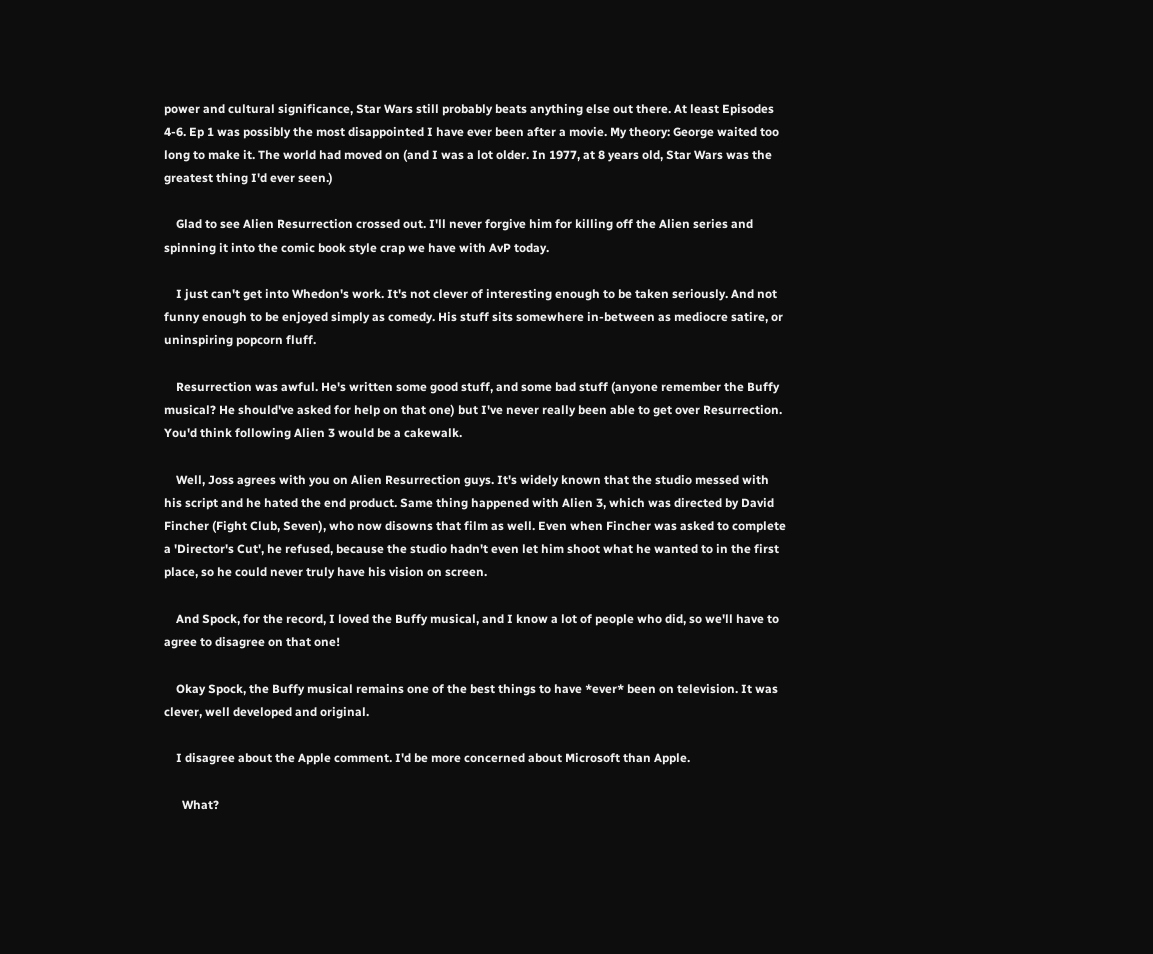power and cultural significance, Star Wars still probably beats anything else out there. At least Episodes 4-6. Ep 1 was possibly the most disappointed I have ever been after a movie. My theory: George waited too long to make it. The world had moved on (and I was a lot older. In 1977, at 8 years old, Star Wars was the greatest thing I'd ever seen.)

    Glad to see Alien Resurrection crossed out. I'll never forgive him for killing off the Alien series and spinning it into the comic book style crap we have with AvP today.

    I just can't get into Whedon's work. It's not clever of interesting enough to be taken seriously. And not funny enough to be enjoyed simply as comedy. His stuff sits somewhere in-between as mediocre satire, or uninspiring popcorn fluff.

    Resurrection was awful. He's written some good stuff, and some bad stuff (anyone remember the Buffy musical? He should've asked for help on that one) but I've never really been able to get over Resurrection. You'd think following Alien 3 would be a cakewalk.

    Well, Joss agrees with you on Alien Resurrection guys. It's widely known that the studio messed with his script and he hated the end product. Same thing happened with Alien 3, which was directed by David Fincher (Fight Club, Seven), who now disowns that film as well. Even when Fincher was asked to complete a 'Director's Cut', he refused, because the studio hadn't even let him shoot what he wanted to in the first place, so he could never truly have his vision on screen.

    And Spock, for the record, I loved the Buffy musical, and I know a lot of people who did, so we'll have to agree to disagree on that one!

    Okay Spock, the Buffy musical remains one of the best things to have *ever* been on television. It was clever, well developed and original.

    I disagree about the Apple comment. I'd be more concerned about Microsoft than Apple.

      What?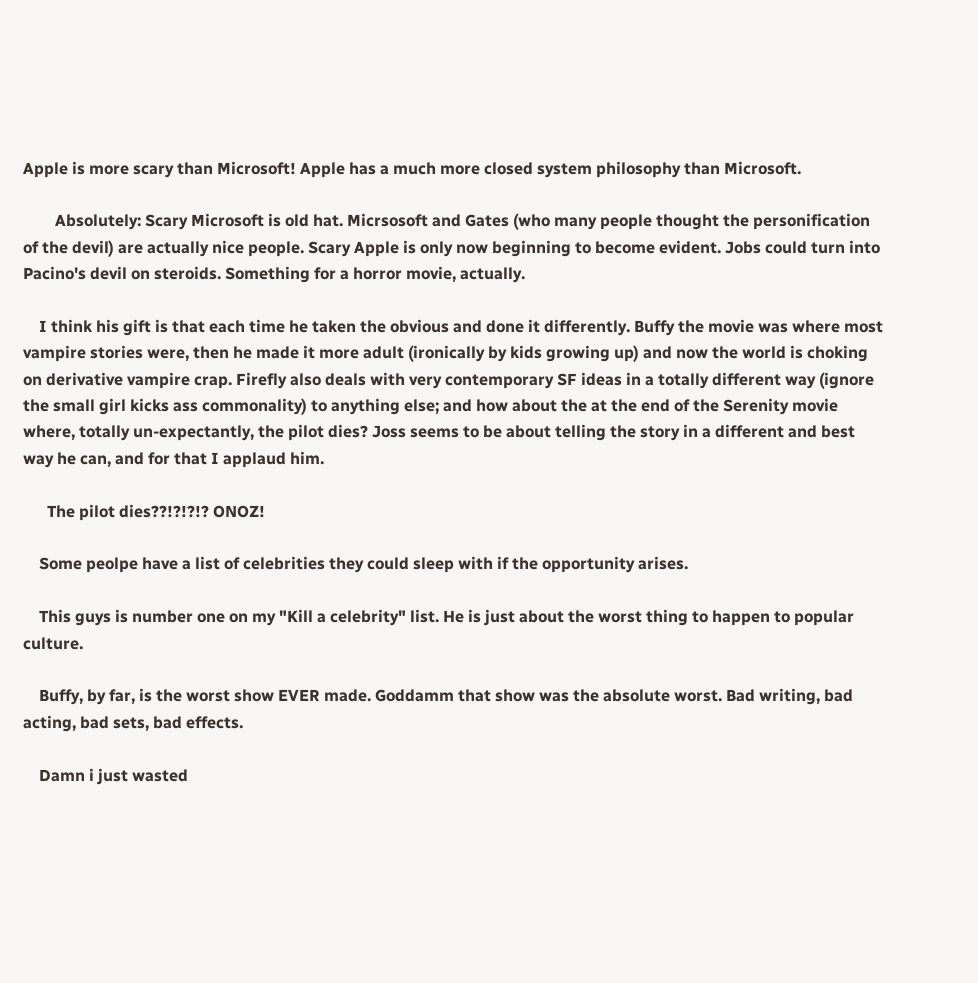Apple is more scary than Microsoft! Apple has a much more closed system philosophy than Microsoft.

        Absolutely: Scary Microsoft is old hat. Micrsosoft and Gates (who many people thought the personification of the devil) are actually nice people. Scary Apple is only now beginning to become evident. Jobs could turn into Pacino's devil on steroids. Something for a horror movie, actually.

    I think his gift is that each time he taken the obvious and done it differently. Buffy the movie was where most vampire stories were, then he made it more adult (ironically by kids growing up) and now the world is choking on derivative vampire crap. Firefly also deals with very contemporary SF ideas in a totally different way (ignore the small girl kicks ass commonality) to anything else; and how about the at the end of the Serenity movie where, totally un-expectantly, the pilot dies? Joss seems to be about telling the story in a different and best way he can, and for that I applaud him.

      The pilot dies??!?!?!? ONOZ!

    Some peolpe have a list of celebrities they could sleep with if the opportunity arises.

    This guys is number one on my "Kill a celebrity" list. He is just about the worst thing to happen to popular culture.

    Buffy, by far, is the worst show EVER made. Goddamm that show was the absolute worst. Bad writing, bad acting, bad sets, bad effects.

    Damn i just wasted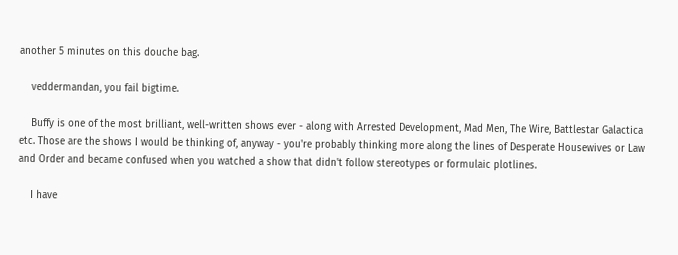another 5 minutes on this douche bag.

    veddermandan, you fail bigtime.

    Buffy is one of the most brilliant, well-written shows ever - along with Arrested Development, Mad Men, The Wire, Battlestar Galactica etc. Those are the shows I would be thinking of, anyway - you're probably thinking more along the lines of Desperate Housewives or Law and Order and became confused when you watched a show that didn't follow stereotypes or formulaic plotlines.

    I have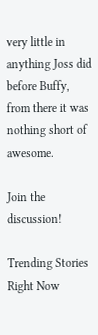very little in anything Joss did before Buffy, from there it was nothing short of awesome.

Join the discussion!

Trending Stories Right Now